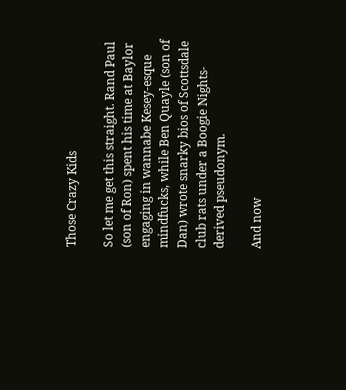Those Crazy Kids

So let me get this straight. Rand Paul (son of Ron) spent his time at Baylor engaging in wannabe Kesey-esque mindfucks, while Ben Quayle (son of Dan) wrote snarky bios of Scottsdale club rats under a Boogie Nights-derived pseudonym.

And now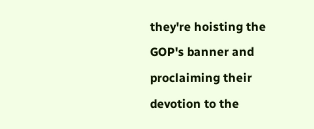they're hoisting the GOP's banner and proclaiming their devotion to the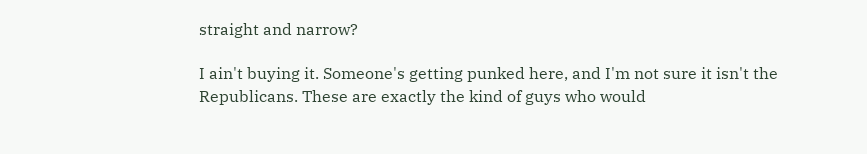straight and narrow?

I ain't buying it. Someone's getting punked here, and I'm not sure it isn't the Republicans. These are exactly the kind of guys who would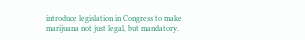introduce legislation in Congress to make marijuana not just legal, but mandatory.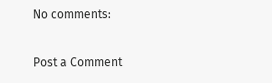No comments:

Post a Comment